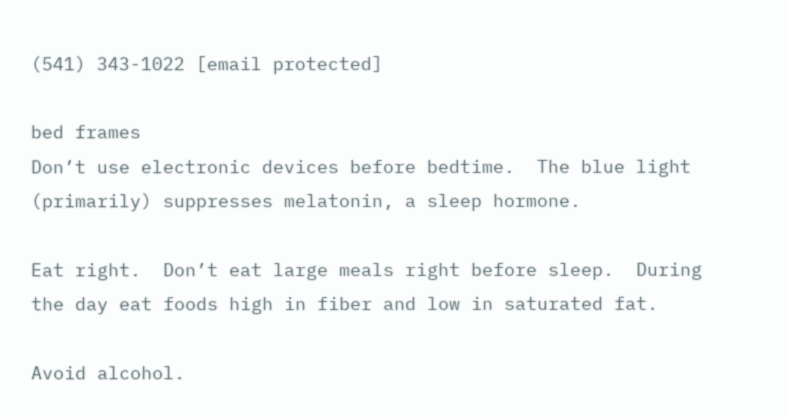(541) 343-1022 [email protected]

bed frames
Don’t use electronic devices before bedtime.  The blue light (primarily) suppresses melatonin, a sleep hormone.

Eat right.  Don’t eat large meals right before sleep.  During the day eat foods high in fiber and low in saturated fat.

Avoid alcohol.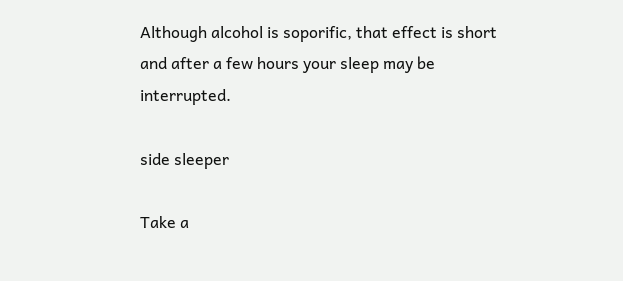Although alcohol is soporific, that effect is short and after a few hours your sleep may be interrupted.

side sleeper

Take a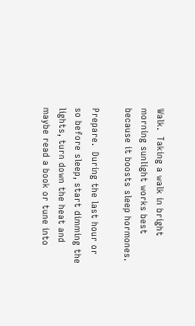Walk.  Taking a walk in bright morning sunlight works best because it boosts sleep hormones.

Prepare.  During the last hour or so before sleep, start dimming the lights, turn down the heat and maybe read a book or tune into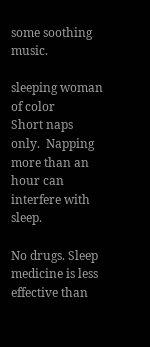some soothing music.

sleeping woman of color
Short naps only.  Napping more than an hour can interfere with sleep.

No drugs. Sleep medicine is less effective than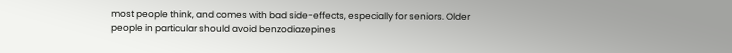most people think, and comes with bad side-effects, especially for seniors. Older people in particular should avoid benzodiazepines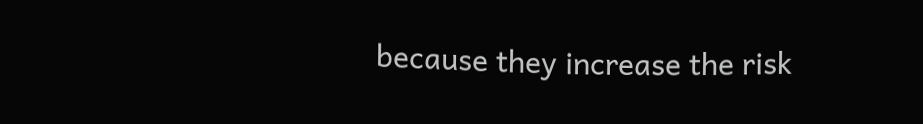because they increase the risk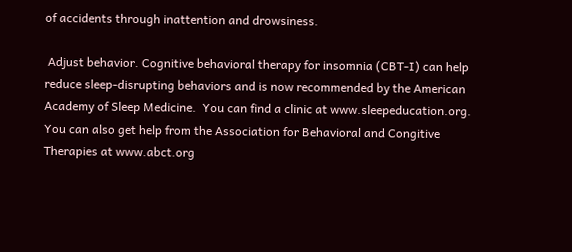of accidents through inattention and drowsiness.

 Adjust behavior. Cognitive behavioral therapy for insomnia (CBT-I) can help reduce sleep-disrupting behaviors and is now recommended by the American Academy of Sleep Medicine.  You can find a clinic at www.sleepeducation.org.  You can also get help from the Association for Behavioral and Congitive Therapies at www.abct.org